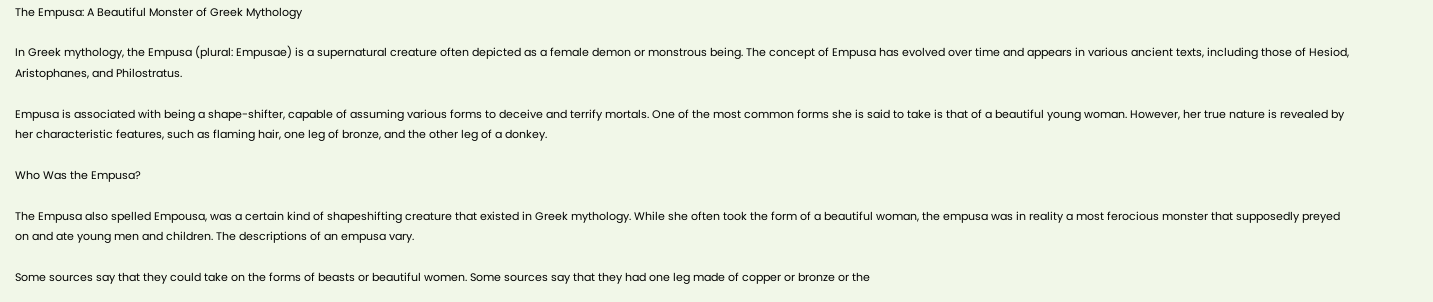The Empusa: A Beautiful Monster of Greek Mythology

In Greek mythology, the Empusa (plural: Empusae) is a supernatural creature often depicted as a female demon or monstrous being. The concept of Empusa has evolved over time and appears in various ancient texts, including those of Hesiod, Aristophanes, and Philostratus.

Empusa is associated with being a shape-shifter, capable of assuming various forms to deceive and terrify mortals. One of the most common forms she is said to take is that of a beautiful young woman. However, her true nature is revealed by her characteristic features, such as flaming hair, one leg of bronze, and the other leg of a donkey.

Who Was the Empusa?

The Empusa also spelled Empousa, was a certain kind of shapeshifting creature that existed in Greek mythology. While she often took the form of a beautiful woman, the empusa was in reality a most ferocious monster that supposedly preyed on and ate young men and children. The descriptions of an empusa vary.

Some sources say that they could take on the forms of beasts or beautiful women. Some sources say that they had one leg made of copper or bronze or the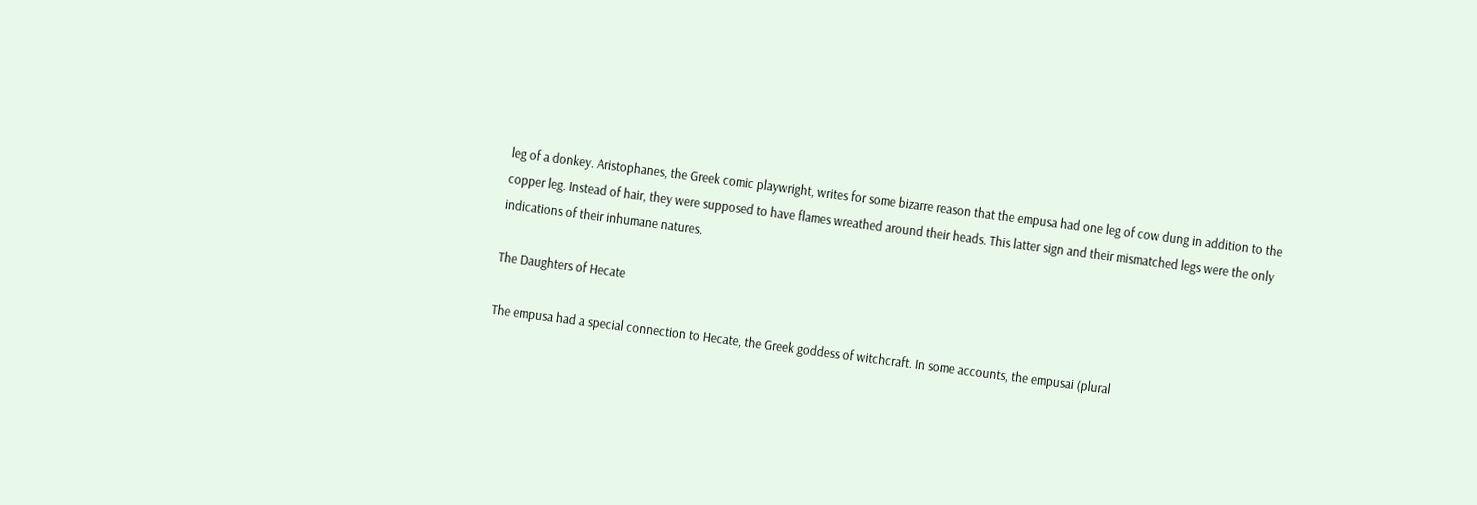leg of a donkey. Aristophanes, the Greek comic playwright, writes for some bizarre reason that the empusa had one leg of cow dung in addition to the copper leg. Instead of hair, they were supposed to have flames wreathed around their heads. This latter sign and their mismatched legs were the only indications of their inhumane natures.

The Daughters of Hecate

The empusa had a special connection to Hecate, the Greek goddess of witchcraft. In some accounts, the empusai (plural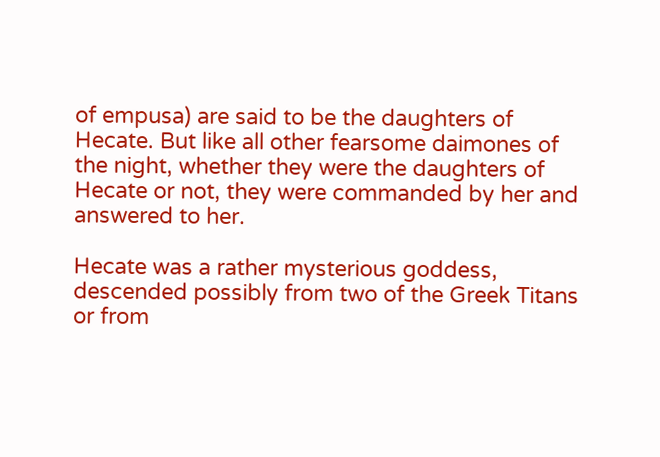of empusa) are said to be the daughters of Hecate. But like all other fearsome daimones of the night, whether they were the daughters of Hecate or not, they were commanded by her and answered to her.

Hecate was a rather mysterious goddess, descended possibly from two of the Greek Titans or from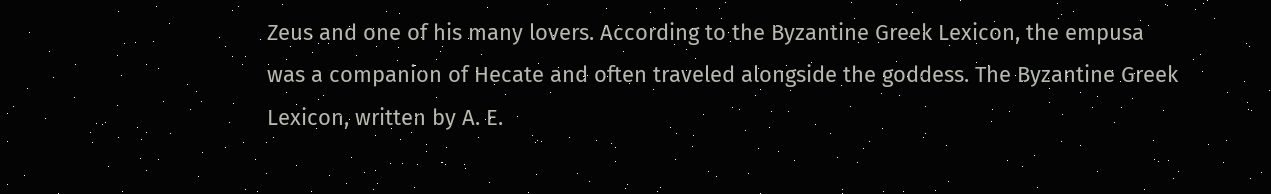Zeus and one of his many lovers. According to the Byzantine Greek Lexicon, the empusa was a companion of Hecate and often traveled alongside the goddess. The Byzantine Greek Lexicon, written by A. E.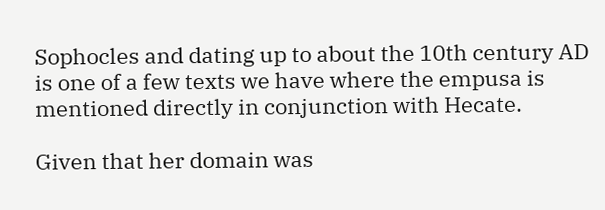Sophocles and dating up to about the 10th century AD is one of a few texts we have where the empusa is mentioned directly in conjunction with Hecate.

Given that her domain was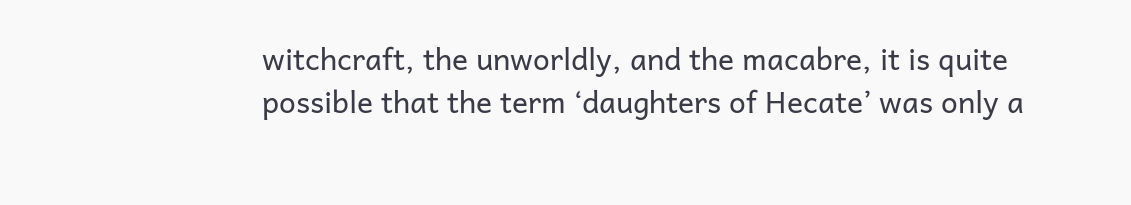witchcraft, the unworldly, and the macabre, it is quite possible that the term ‘daughters of Hecate’ was only a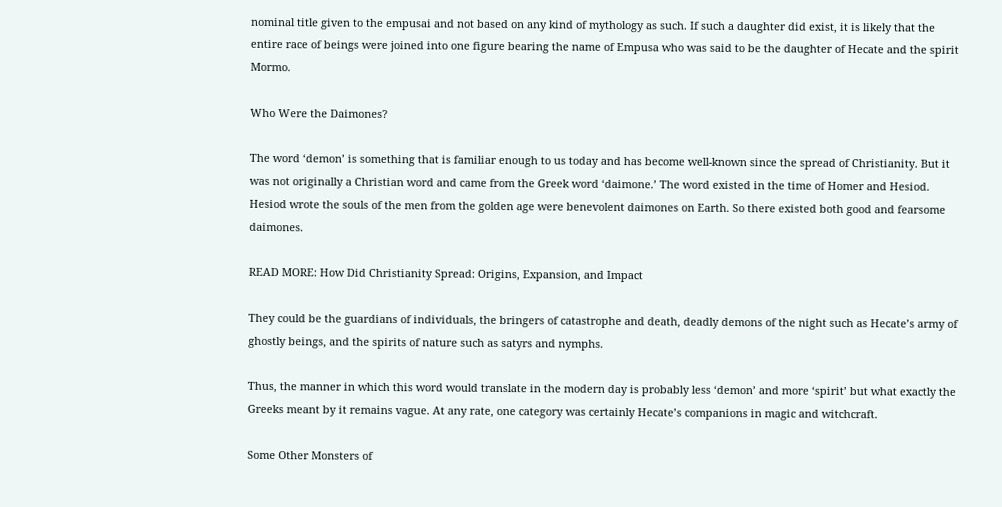nominal title given to the empusai and not based on any kind of mythology as such. If such a daughter did exist, it is likely that the entire race of beings were joined into one figure bearing the name of Empusa who was said to be the daughter of Hecate and the spirit Mormo.

Who Were the Daimones?

The word ‘demon’ is something that is familiar enough to us today and has become well-known since the spread of Christianity. But it was not originally a Christian word and came from the Greek word ‘daimone.’ The word existed in the time of Homer and Hesiod. Hesiod wrote the souls of the men from the golden age were benevolent daimones on Earth. So there existed both good and fearsome daimones.

READ MORE: How Did Christianity Spread: Origins, Expansion, and Impact

They could be the guardians of individuals, the bringers of catastrophe and death, deadly demons of the night such as Hecate’s army of ghostly beings, and the spirits of nature such as satyrs and nymphs.

Thus, the manner in which this word would translate in the modern day is probably less ‘demon’ and more ‘spirit’ but what exactly the Greeks meant by it remains vague. At any rate, one category was certainly Hecate’s companions in magic and witchcraft.

Some Other Monsters of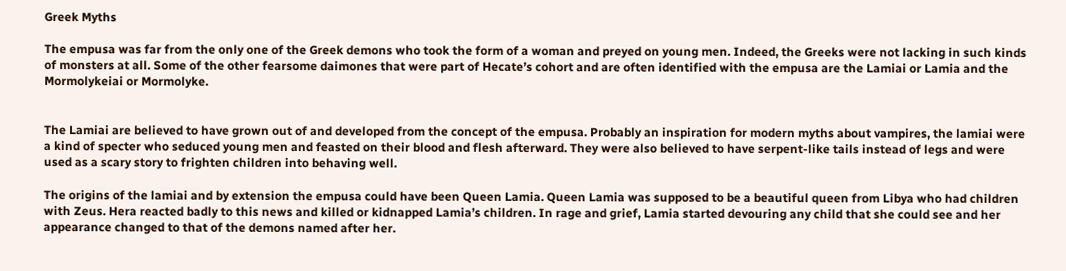Greek Myths

The empusa was far from the only one of the Greek demons who took the form of a woman and preyed on young men. Indeed, the Greeks were not lacking in such kinds of monsters at all. Some of the other fearsome daimones that were part of Hecate’s cohort and are often identified with the empusa are the Lamiai or Lamia and the Mormolykeiai or Mormolyke.


The Lamiai are believed to have grown out of and developed from the concept of the empusa. Probably an inspiration for modern myths about vampires, the lamiai were a kind of specter who seduced young men and feasted on their blood and flesh afterward. They were also believed to have serpent-like tails instead of legs and were used as a scary story to frighten children into behaving well.

The origins of the lamiai and by extension the empusa could have been Queen Lamia. Queen Lamia was supposed to be a beautiful queen from Libya who had children with Zeus. Hera reacted badly to this news and killed or kidnapped Lamia’s children. In rage and grief, Lamia started devouring any child that she could see and her appearance changed to that of the demons named after her.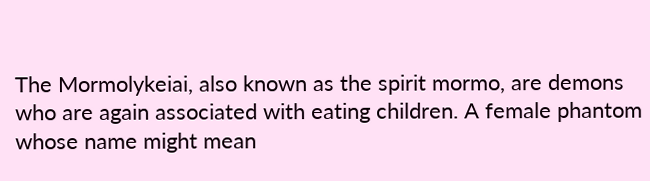The Mormolykeiai, also known as the spirit mormo, are demons who are again associated with eating children. A female phantom whose name might mean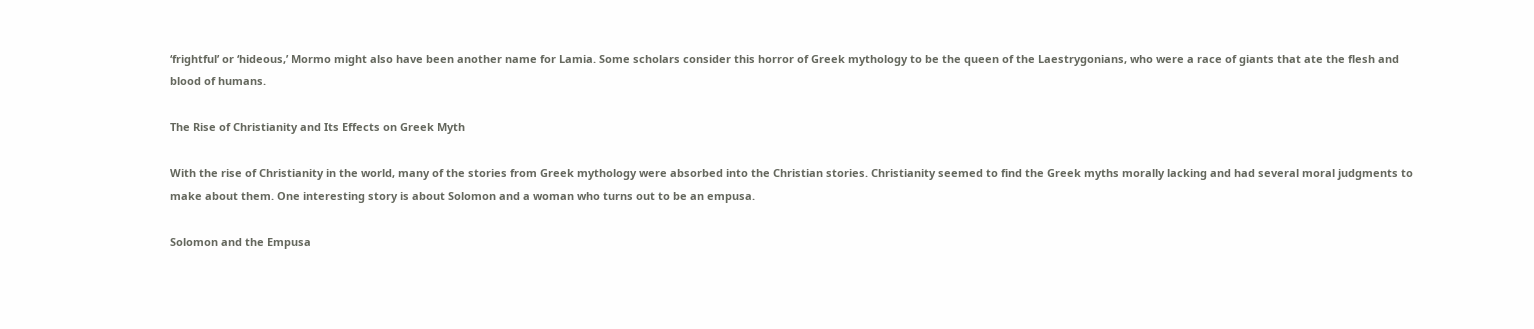‘frightful’ or ‘hideous,’ Mormo might also have been another name for Lamia. Some scholars consider this horror of Greek mythology to be the queen of the Laestrygonians, who were a race of giants that ate the flesh and blood of humans.

The Rise of Christianity and Its Effects on Greek Myth

With the rise of Christianity in the world, many of the stories from Greek mythology were absorbed into the Christian stories. Christianity seemed to find the Greek myths morally lacking and had several moral judgments to make about them. One interesting story is about Solomon and a woman who turns out to be an empusa.

Solomon and the Empusa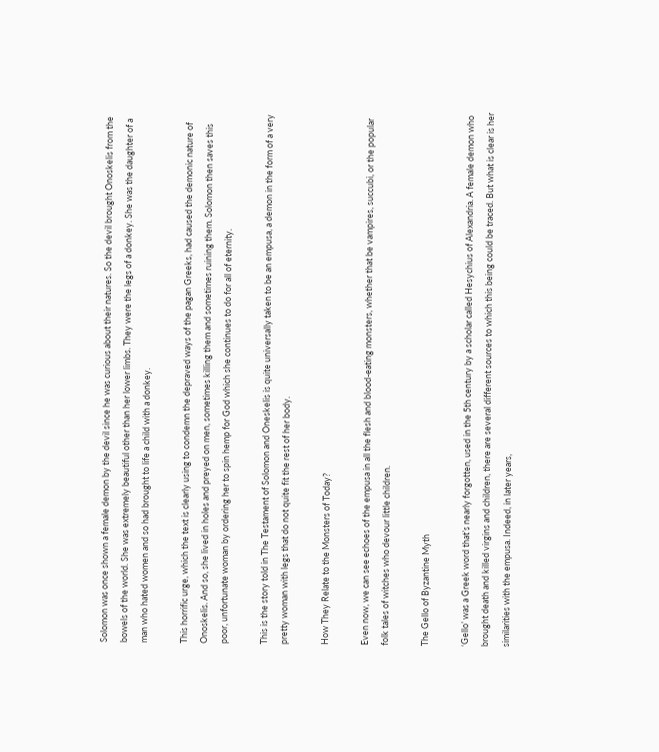Solomon was once shown a female demon by the devil since he was curious about their natures. So the devil brought Onoskelis from the bowels of the world. She was extremely beautiful other than her lower limbs. They were the legs of a donkey. She was the daughter of a man who hated women and so had brought to life a child with a donkey.

This horrific urge, which the text is clearly using to condemn the depraved ways of the pagan Greeks, had caused the demonic nature of Onoskelis. And so, she lived in holes and preyed on men, sometimes killing them and sometimes ruining them. Solomon then saves this poor, unfortunate woman by ordering her to spin hemp for God which she continues to do for all of eternity.

This is the story told in The Testament of Solomon and Oneskelis is quite universally taken to be an empusa, a demon in the form of a very pretty woman with legs that do not quite fit the rest of her body.

How They Relate to the Monsters of Today?

Even now, we can see echoes of the empusa in all the flesh and blood-eating monsters, whether that be vampires, succubi, or the popular folk tales of witches who devour little children.

The Gello of Byzantine Myth

‘Gello’ was a Greek word that’s nearly forgotten, used in the 5th century by a scholar called Hesychius of Alexandria. A female demon who brought death and killed virgins and children, there are several different sources to which this being could be traced. But what is clear is her similarities with the empusa. Indeed, in later years,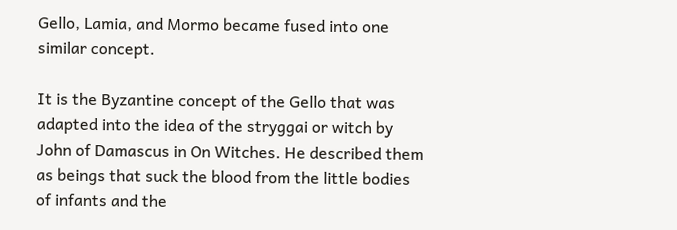Gello, Lamia, and Mormo became fused into one similar concept.

It is the Byzantine concept of the Gello that was adapted into the idea of the stryggai or witch by John of Damascus in On Witches. He described them as beings that suck the blood from the little bodies of infants and the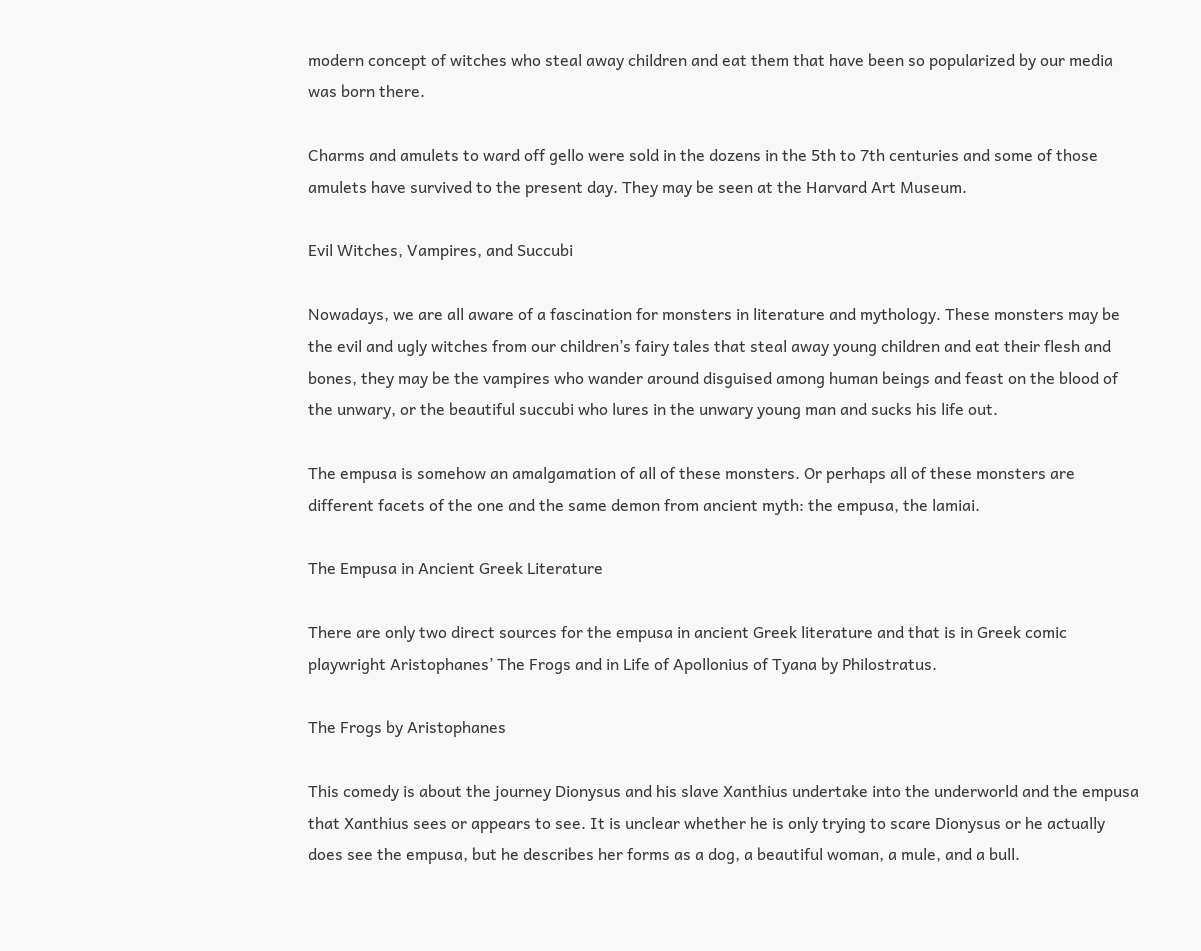modern concept of witches who steal away children and eat them that have been so popularized by our media was born there.

Charms and amulets to ward off gello were sold in the dozens in the 5th to 7th centuries and some of those amulets have survived to the present day. They may be seen at the Harvard Art Museum.

Evil Witches, Vampires, and Succubi

Nowadays, we are all aware of a fascination for monsters in literature and mythology. These monsters may be the evil and ugly witches from our children’s fairy tales that steal away young children and eat their flesh and bones, they may be the vampires who wander around disguised among human beings and feast on the blood of the unwary, or the beautiful succubi who lures in the unwary young man and sucks his life out.

The empusa is somehow an amalgamation of all of these monsters. Or perhaps all of these monsters are different facets of the one and the same demon from ancient myth: the empusa, the lamiai.

The Empusa in Ancient Greek Literature

There are only two direct sources for the empusa in ancient Greek literature and that is in Greek comic playwright Aristophanes’ The Frogs and in Life of Apollonius of Tyana by Philostratus.

The Frogs by Aristophanes

This comedy is about the journey Dionysus and his slave Xanthius undertake into the underworld and the empusa that Xanthius sees or appears to see. It is unclear whether he is only trying to scare Dionysus or he actually does see the empusa, but he describes her forms as a dog, a beautiful woman, a mule, and a bull.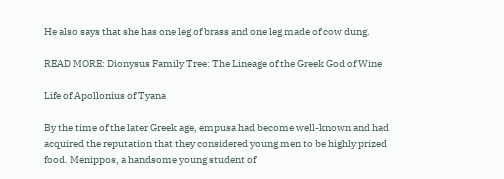He also says that she has one leg of brass and one leg made of cow dung.

READ MORE: Dionysus Family Tree: The Lineage of the Greek God of Wine

Life of Apollonius of Tyana

By the time of the later Greek age, empusa had become well-known and had acquired the reputation that they considered young men to be highly prized food. Menippos, a handsome young student of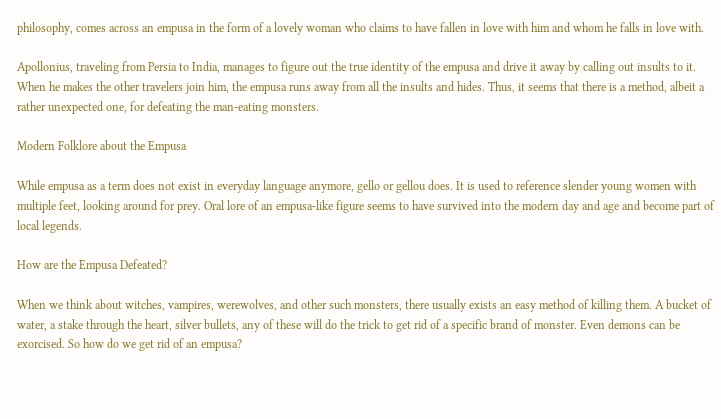philosophy, comes across an empusa in the form of a lovely woman who claims to have fallen in love with him and whom he falls in love with.

Apollonius, traveling from Persia to India, manages to figure out the true identity of the empusa and drive it away by calling out insults to it. When he makes the other travelers join him, the empusa runs away from all the insults and hides. Thus, it seems that there is a method, albeit a rather unexpected one, for defeating the man-eating monsters.

Modern Folklore about the Empusa

While empusa as a term does not exist in everyday language anymore, gello or gellou does. It is used to reference slender young women with multiple feet, looking around for prey. Oral lore of an empusa-like figure seems to have survived into the modern day and age and become part of local legends.

How are the Empusa Defeated?

When we think about witches, vampires, werewolves, and other such monsters, there usually exists an easy method of killing them. A bucket of water, a stake through the heart, silver bullets, any of these will do the trick to get rid of a specific brand of monster. Even demons can be exorcised. So how do we get rid of an empusa?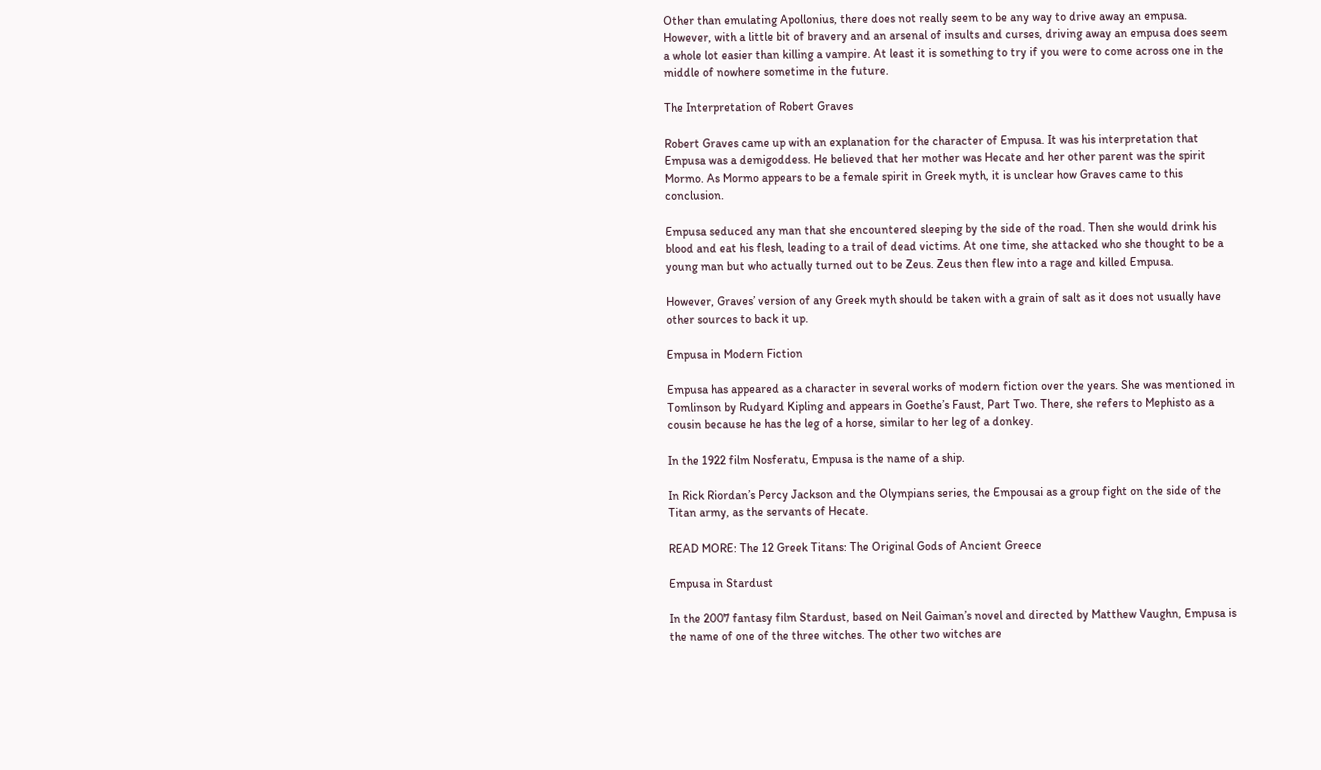Other than emulating Apollonius, there does not really seem to be any way to drive away an empusa. However, with a little bit of bravery and an arsenal of insults and curses, driving away an empusa does seem a whole lot easier than killing a vampire. At least it is something to try if you were to come across one in the middle of nowhere sometime in the future.

The Interpretation of Robert Graves

Robert Graves came up with an explanation for the character of Empusa. It was his interpretation that Empusa was a demigoddess. He believed that her mother was Hecate and her other parent was the spirit Mormo. As Mormo appears to be a female spirit in Greek myth, it is unclear how Graves came to this conclusion.

Empusa seduced any man that she encountered sleeping by the side of the road. Then she would drink his blood and eat his flesh, leading to a trail of dead victims. At one time, she attacked who she thought to be a young man but who actually turned out to be Zeus. Zeus then flew into a rage and killed Empusa.

However, Graves’ version of any Greek myth should be taken with a grain of salt as it does not usually have other sources to back it up.

Empusa in Modern Fiction

Empusa has appeared as a character in several works of modern fiction over the years. She was mentioned in Tomlinson by Rudyard Kipling and appears in Goethe’s Faust, Part Two. There, she refers to Mephisto as a cousin because he has the leg of a horse, similar to her leg of a donkey.

In the 1922 film Nosferatu, Empusa is the name of a ship.

In Rick Riordan’s Percy Jackson and the Olympians series, the Empousai as a group fight on the side of the Titan army, as the servants of Hecate.

READ MORE: The 12 Greek Titans: The Original Gods of Ancient Greece

Empusa in Stardust

In the 2007 fantasy film Stardust, based on Neil Gaiman’s novel and directed by Matthew Vaughn, Empusa is the name of one of the three witches. The other two witches are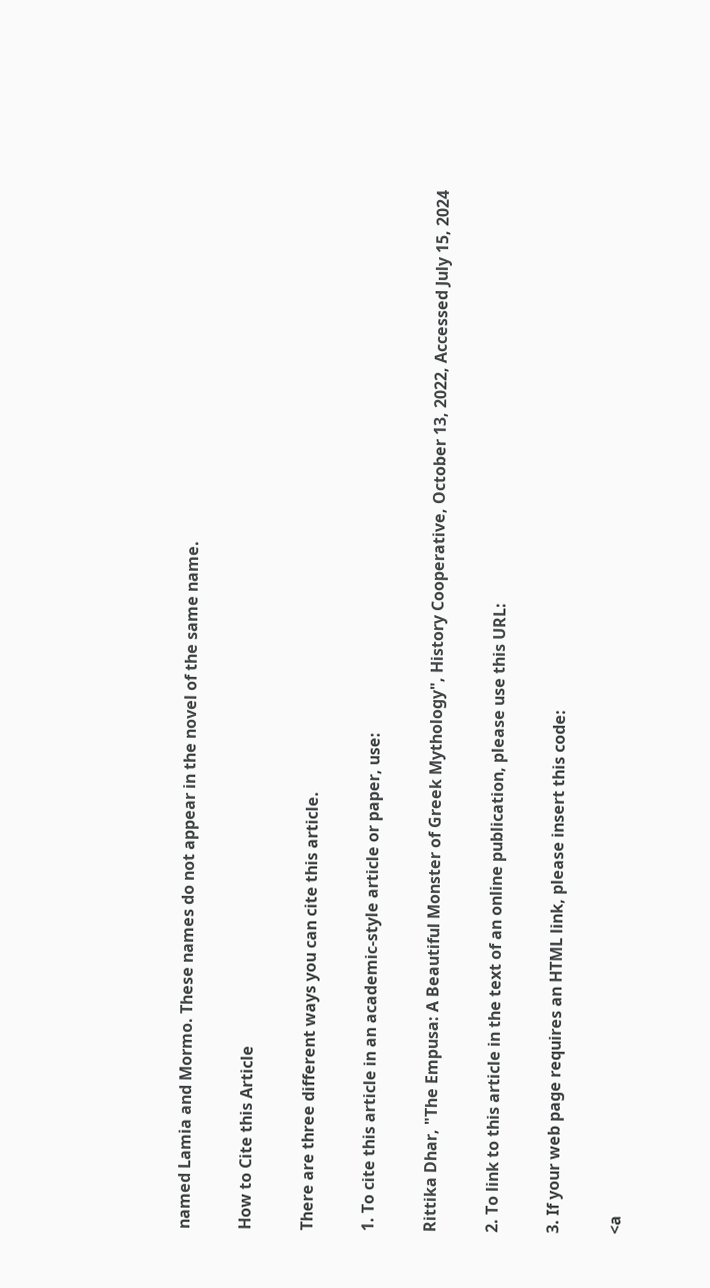named Lamia and Mormo. These names do not appear in the novel of the same name.

How to Cite this Article

There are three different ways you can cite this article.

1. To cite this article in an academic-style article or paper, use:

Rittika Dhar, "The Empusa: A Beautiful Monster of Greek Mythology", History Cooperative, October 13, 2022, Accessed July 15, 2024

2. To link to this article in the text of an online publication, please use this URL:

3. If your web page requires an HTML link, please insert this code:

<a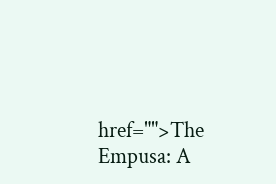href="">The Empusa: A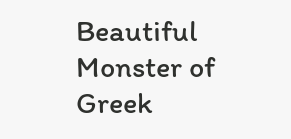Beautiful Monster of Greek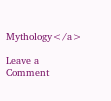Mythology</a>

Leave a Comment